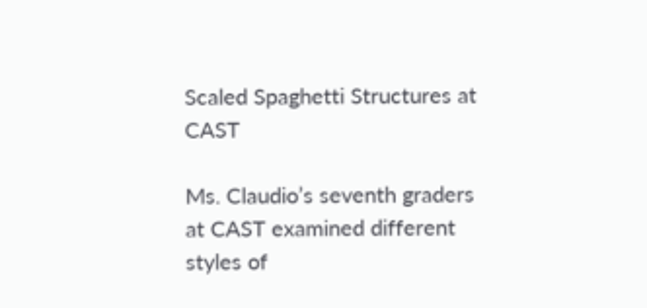Scaled Spaghetti Structures at CAST

Ms. Claudio’s seventh graders at CAST examined different styles of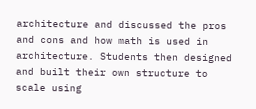architecture and discussed the pros and cons and how math is used in architecture. Students then designed and built their own structure to scale using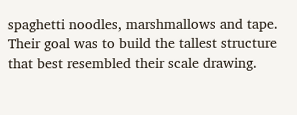spaghetti noodles, marshmallows and tape. Their goal was to build the tallest structure that best resembled their scale drawing.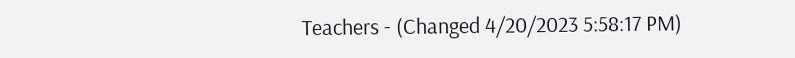Teachers - (Changed 4/20/2023 5:58:17 PM)